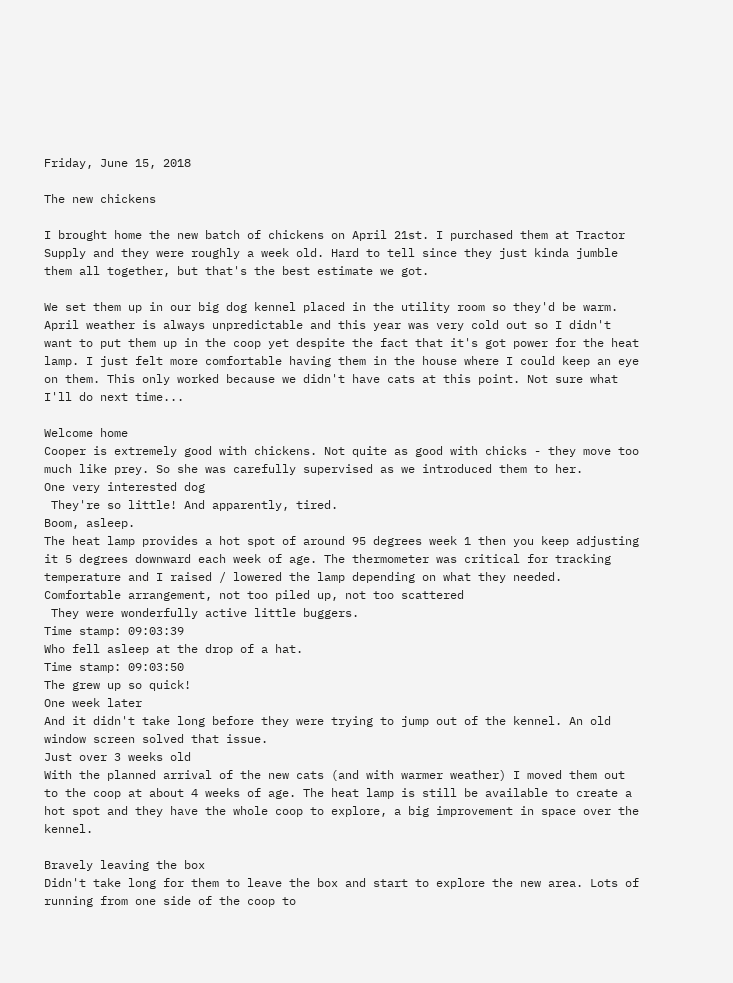Friday, June 15, 2018

The new chickens

I brought home the new batch of chickens on April 21st. I purchased them at Tractor Supply and they were roughly a week old. Hard to tell since they just kinda jumble them all together, but that's the best estimate we got.

We set them up in our big dog kennel placed in the utility room so they'd be warm. April weather is always unpredictable and this year was very cold out so I didn't want to put them up in the coop yet despite the fact that it's got power for the heat lamp. I just felt more comfortable having them in the house where I could keep an eye on them. This only worked because we didn't have cats at this point. Not sure what I'll do next time...

Welcome home
Cooper is extremely good with chickens. Not quite as good with chicks - they move too much like prey. So she was carefully supervised as we introduced them to her.
One very interested dog
 They're so little! And apparently, tired.
Boom, asleep.
The heat lamp provides a hot spot of around 95 degrees week 1 then you keep adjusting it 5 degrees downward each week of age. The thermometer was critical for tracking temperature and I raised / lowered the lamp depending on what they needed.
Comfortable arrangement, not too piled up, not too scattered
 They were wonderfully active little buggers.
Time stamp: 09:03:39
Who fell asleep at the drop of a hat.
Time stamp: 09:03:50
The grew up so quick!
One week later
And it didn't take long before they were trying to jump out of the kennel. An old window screen solved that issue.
Just over 3 weeks old
With the planned arrival of the new cats (and with warmer weather) I moved them out to the coop at about 4 weeks of age. The heat lamp is still be available to create a hot spot and they have the whole coop to explore, a big improvement in space over the kennel.

Bravely leaving the box
Didn't take long for them to leave the box and start to explore the new area. Lots of running from one side of the coop to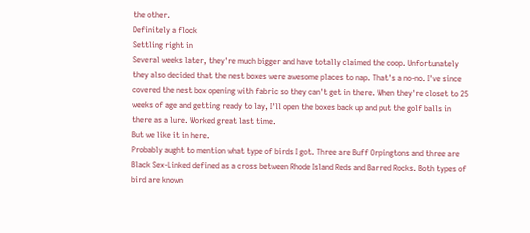the other.
Definitely a flock
Settling right in
Several weeks later, they're much bigger and have totally claimed the coop. Unfortunately they also decided that the nest boxes were awesome places to nap. That's a no-no. I've since covered the nest box opening with fabric so they can't get in there. When they're closet to 25 weeks of age and getting ready to lay, I'll open the boxes back up and put the golf balls in there as a lure. Worked great last time.
But we like it in here.
Probably aught to mention what type of birds I got. Three are Buff Orpingtons and three are Black Sex-Linked defined as a cross between Rhode Island Reds and Barred Rocks. Both types of bird are known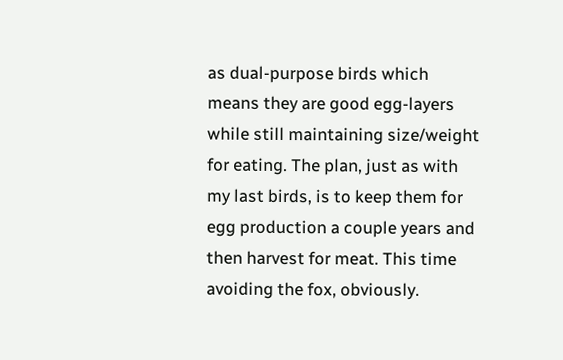as dual-purpose birds which means they are good egg-layers while still maintaining size/weight for eating. The plan, just as with my last birds, is to keep them for egg production a couple years and then harvest for meat. This time avoiding the fox, obviously.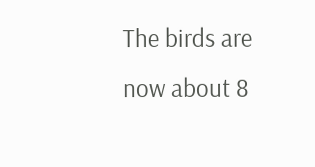The birds are now about 8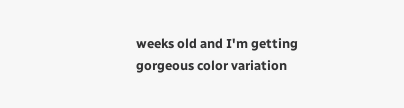weeks old and I'm getting gorgeous color variation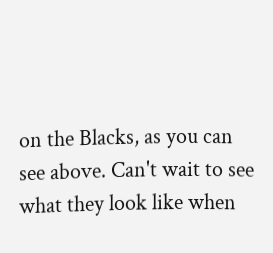on the Blacks, as you can see above. Can't wait to see what they look like when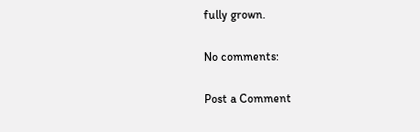fully grown.

No comments:

Post a Comment